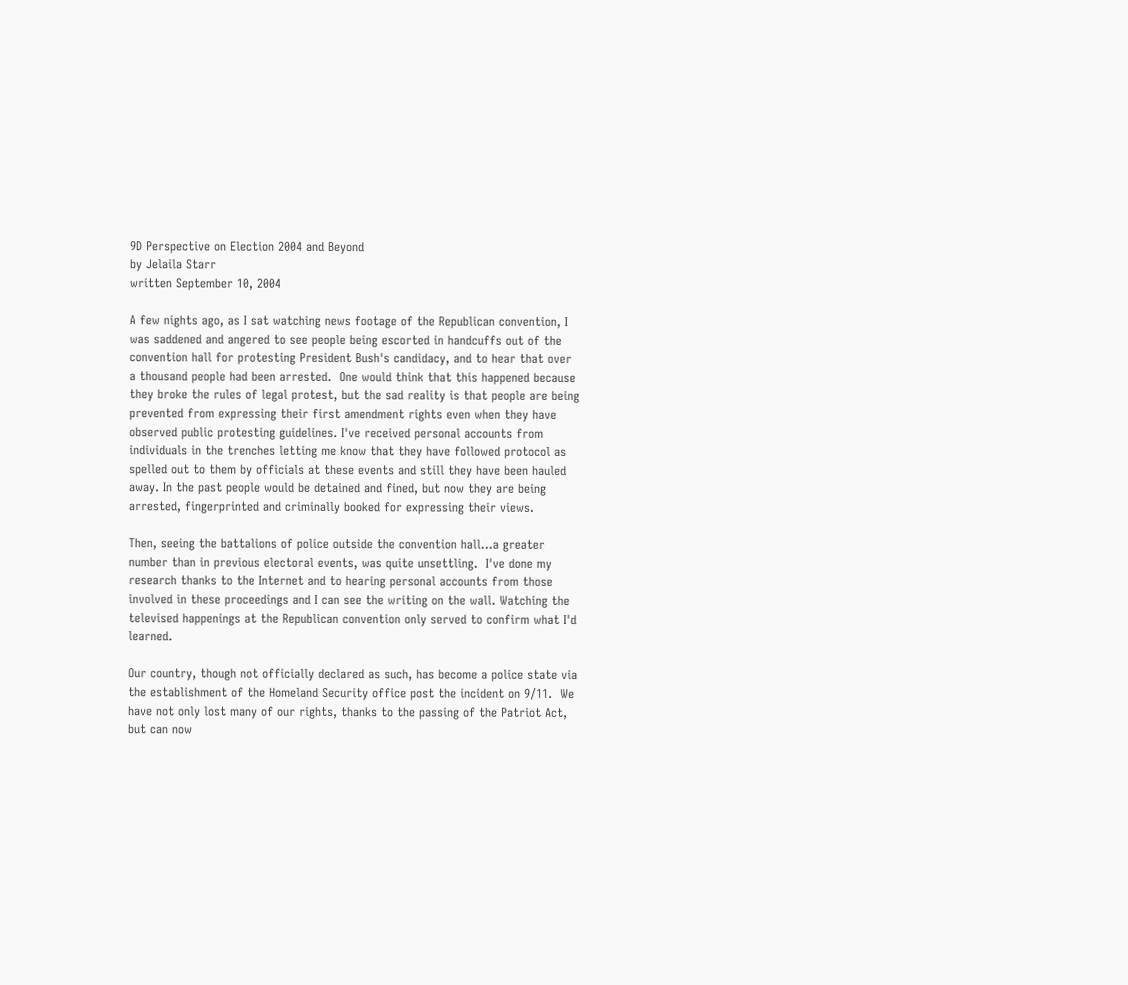9D Perspective on Election 2004 and Beyond
by Jelaila Starr
written September 10, 2004

A few nights ago, as I sat watching news footage of the Republican convention, I was saddened and angered to see people being escorted in handcuffs out of the convention hall for protesting President Bush's candidacy, and to hear that over a thousand people had been arrested.  One would think that this happened because they broke the rules of legal protest, but the sad reality is that people are being prevented from expressing their first amendment rights even when they have observed public protesting guidelines. I've received personal accounts from individuals in the trenches letting me know that they have followed protocol as spelled out to them by officials at these events and still they have been hauled away. In the past people would be detained and fined, but now they are being arrested, fingerprinted and criminally booked for expressing their views.

Then, seeing the battalions of police outside the convention hall...a greater number than in previous electoral events, was quite unsettling.  I've done my research thanks to the Internet and to hearing personal accounts from those involved in these proceedings and I can see the writing on the wall. Watching the televised happenings at the Republican convention only served to confirm what I'd learned.

Our country, though not officially declared as such, has become a police state via the establishment of the Homeland Security office post the incident on 9/11.  We have not only lost many of our rights, thanks to the passing of the Patriot Act, but can now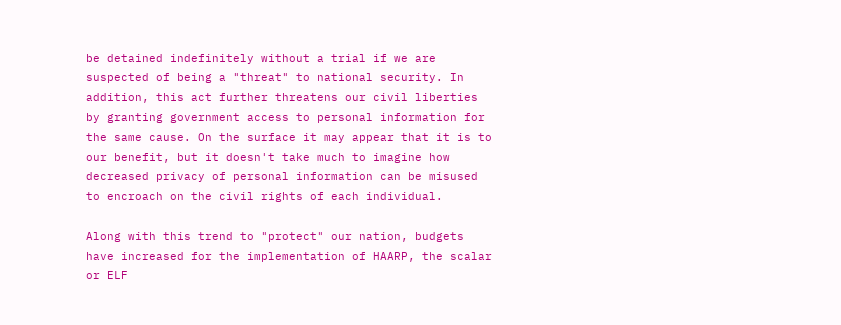be detained indefinitely without a trial if we are suspected of being a "threat" to national security. In addition, this act further threatens our civil liberties by granting government access to personal information for the same cause. On the surface it may appear that it is to our benefit, but it doesn't take much to imagine how decreased privacy of personal information can be misused to encroach on the civil rights of each individual.

Along with this trend to "protect" our nation, budgets have increased for the implementation of HAARP, the scalar or ELF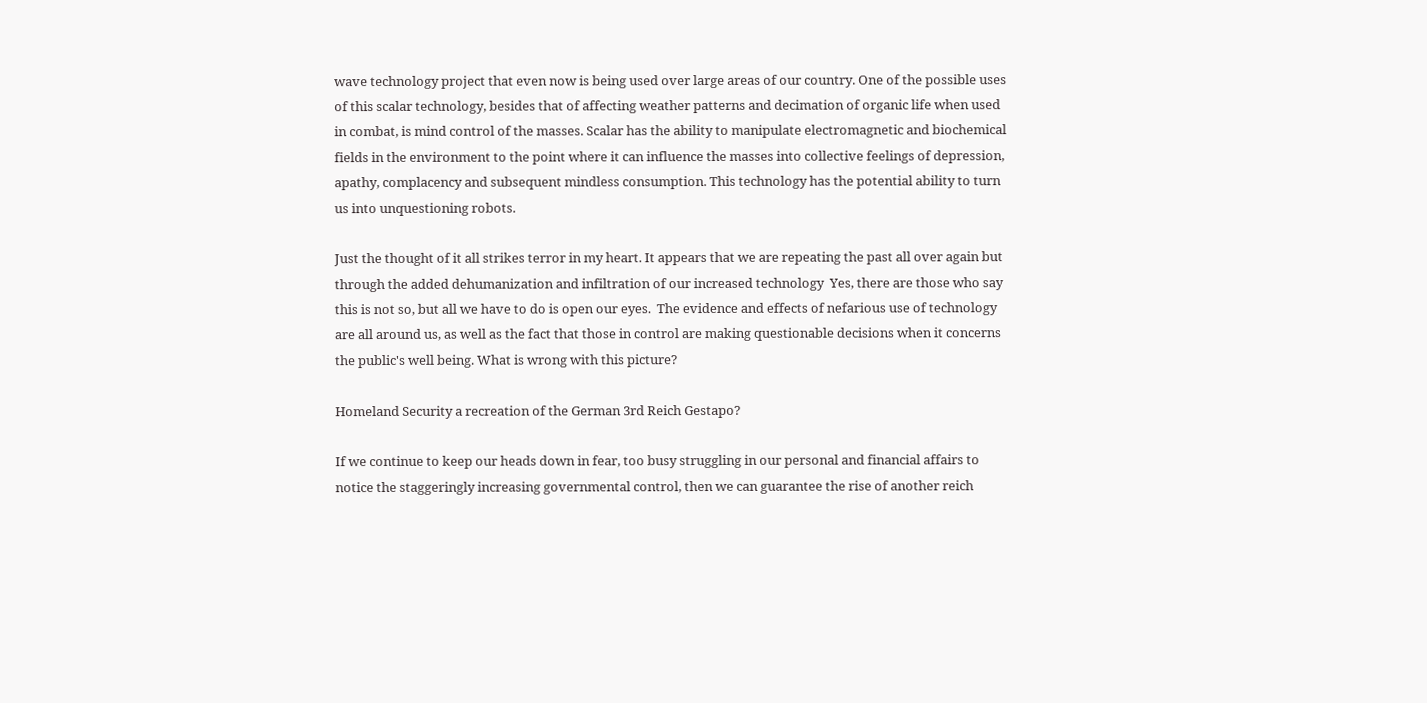wave technology project that even now is being used over large areas of our country. One of the possible uses of this scalar technology, besides that of affecting weather patterns and decimation of organic life when used in combat, is mind control of the masses. Scalar has the ability to manipulate electromagnetic and biochemical fields in the environment to the point where it can influence the masses into collective feelings of depression, apathy, complacency and subsequent mindless consumption. This technology has the potential ability to turn us into unquestioning robots.

Just the thought of it all strikes terror in my heart. It appears that we are repeating the past all over again but through the added dehumanization and infiltration of our increased technology  Yes, there are those who say this is not so, but all we have to do is open our eyes.  The evidence and effects of nefarious use of technology are all around us, as well as the fact that those in control are making questionable decisions when it concerns the public's well being. What is wrong with this picture?

Homeland Security a recreation of the German 3rd Reich Gestapo?

If we continue to keep our heads down in fear, too busy struggling in our personal and financial affairs to notice the staggeringly increasing governmental control, then we can guarantee the rise of another reich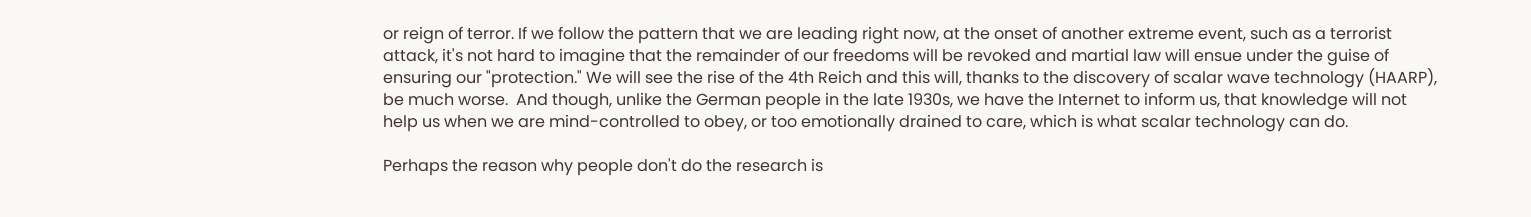or reign of terror. If we follow the pattern that we are leading right now, at the onset of another extreme event, such as a terrorist attack, it's not hard to imagine that the remainder of our freedoms will be revoked and martial law will ensue under the guise of ensuring our "protection." We will see the rise of the 4th Reich and this will, thanks to the discovery of scalar wave technology (HAARP), be much worse.  And though, unlike the German people in the late 1930s, we have the Internet to inform us, that knowledge will not help us when we are mind-controlled to obey, or too emotionally drained to care, which is what scalar technology can do.

Perhaps the reason why people don't do the research is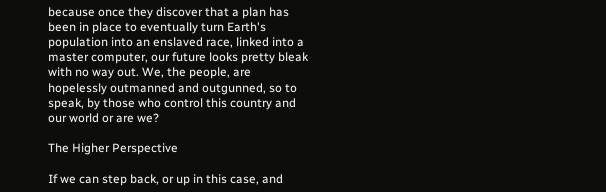because once they discover that a plan has been in place to eventually turn Earth's population into an enslaved race, linked into a master computer, our future looks pretty bleak with no way out. We, the people, are hopelessly outmanned and outgunned, so to speak, by those who control this country and our world or are we?

The Higher Perspective

If we can step back, or up in this case, and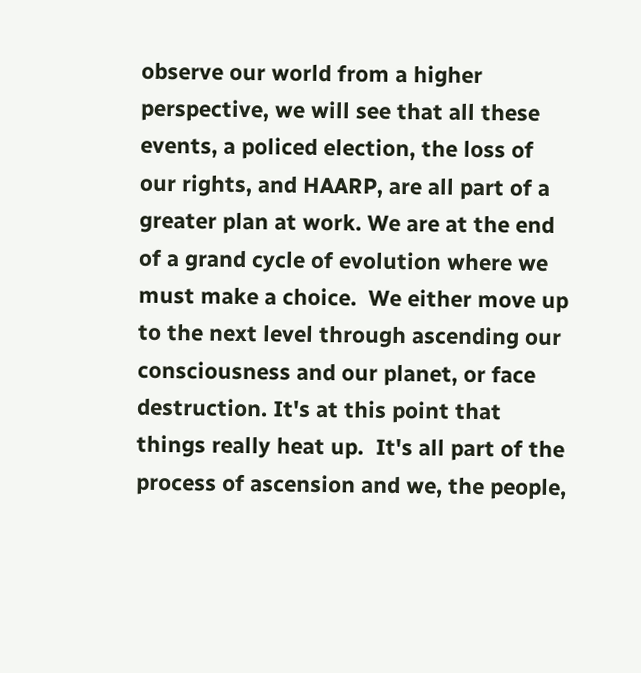observe our world from a higher perspective, we will see that all these events, a policed election, the loss of our rights, and HAARP, are all part of a greater plan at work. We are at the end of a grand cycle of evolution where we must make a choice.  We either move up to the next level through ascending our consciousness and our planet, or face destruction. It's at this point that things really heat up.  It's all part of the process of ascension and we, the people,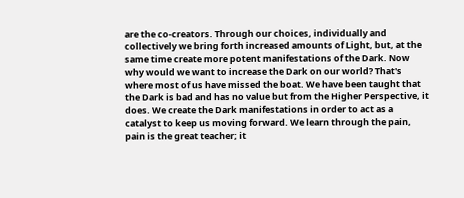are the co-creators. Through our choices, individually and collectively we bring forth increased amounts of Light, but, at the same time create more potent manifestations of the Dark. Now why would we want to increase the Dark on our world? That's where most of us have missed the boat. We have been taught that the Dark is bad and has no value but from the Higher Perspective, it does. We create the Dark manifestations in order to act as a catalyst to keep us moving forward. We learn through the pain, pain is the great teacher; it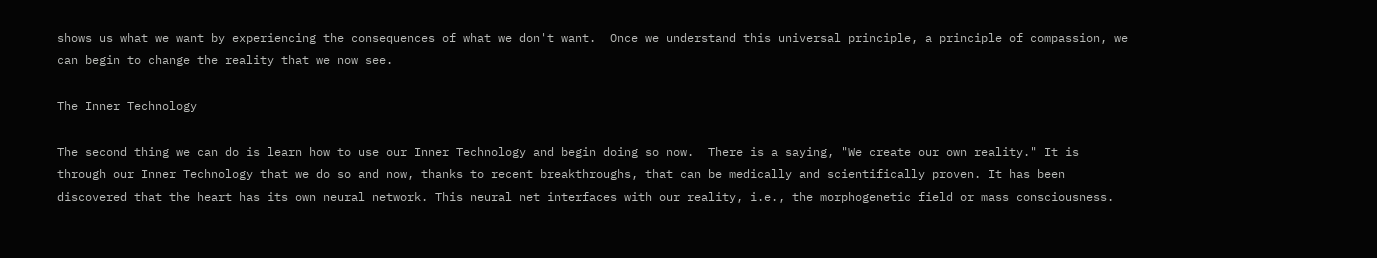shows us what we want by experiencing the consequences of what we don't want.  Once we understand this universal principle, a principle of compassion, we can begin to change the reality that we now see.

The Inner Technology

The second thing we can do is learn how to use our Inner Technology and begin doing so now.  There is a saying, "We create our own reality." It is through our Inner Technology that we do so and now, thanks to recent breakthroughs, that can be medically and scientifically proven. It has been discovered that the heart has its own neural network. This neural net interfaces with our reality, i.e., the morphogenetic field or mass consciousness.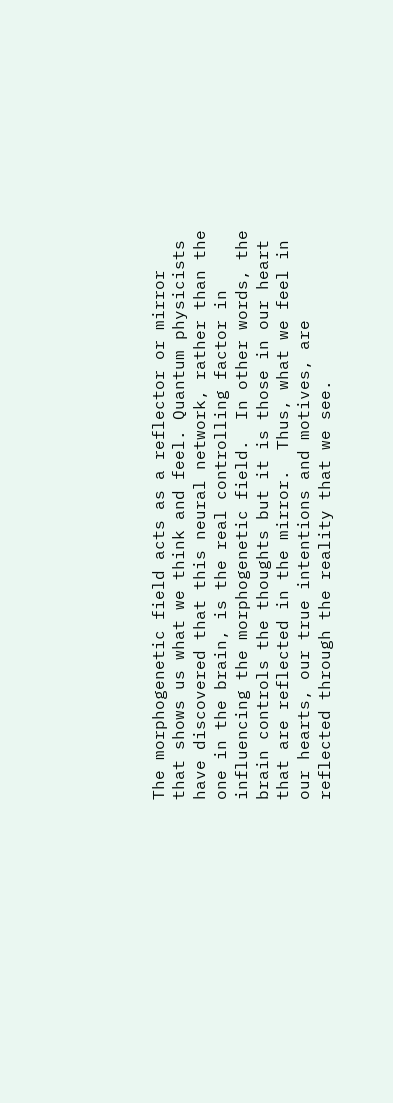The morphogenetic field acts as a reflector or mirror that shows us what we think and feel. Quantum physicists have discovered that this neural network, rather than the one in the brain, is the real controlling factor in influencing the morphogenetic field.  In other words, the brain controls the thoughts but it is those in our heart that are reflected in the mirror.  Thus, what we feel in our hearts, our true intentions and motives, are reflected through the reality that we see.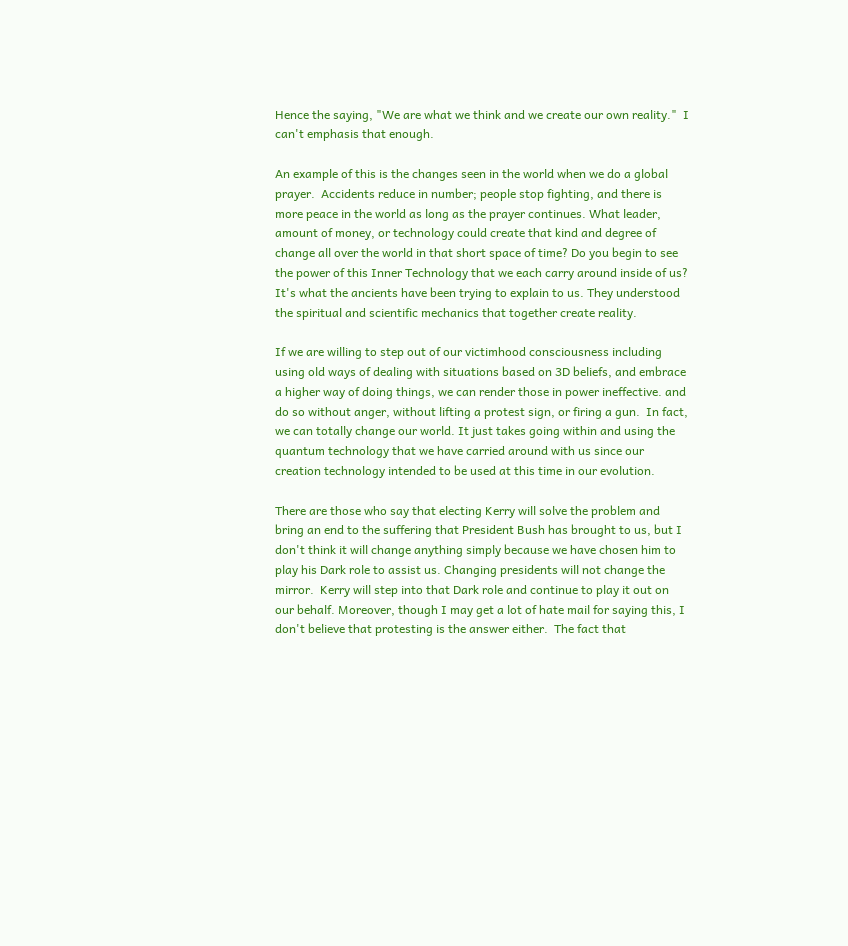Hence the saying, "We are what we think and we create our own reality."  I can't emphasis that enough.

An example of this is the changes seen in the world when we do a global prayer.  Accidents reduce in number; people stop fighting, and there is more peace in the world as long as the prayer continues. What leader, amount of money, or technology could create that kind and degree of change all over the world in that short space of time? Do you begin to see the power of this Inner Technology that we each carry around inside of us? It's what the ancients have been trying to explain to us. They understood the spiritual and scientific mechanics that together create reality.

If we are willing to step out of our victimhood consciousness including using old ways of dealing with situations based on 3D beliefs, and embrace a higher way of doing things, we can render those in power ineffective. and do so without anger, without lifting a protest sign, or firing a gun.  In fact, we can totally change our world. It just takes going within and using the quantum technology that we have carried around with us since our creation technology intended to be used at this time in our evolution.

There are those who say that electing Kerry will solve the problem and bring an end to the suffering that President Bush has brought to us, but I don't think it will change anything simply because we have chosen him to play his Dark role to assist us. Changing presidents will not change the mirror.  Kerry will step into that Dark role and continue to play it out on our behalf. Moreover, though I may get a lot of hate mail for saying this, I don't believe that protesting is the answer either.  The fact that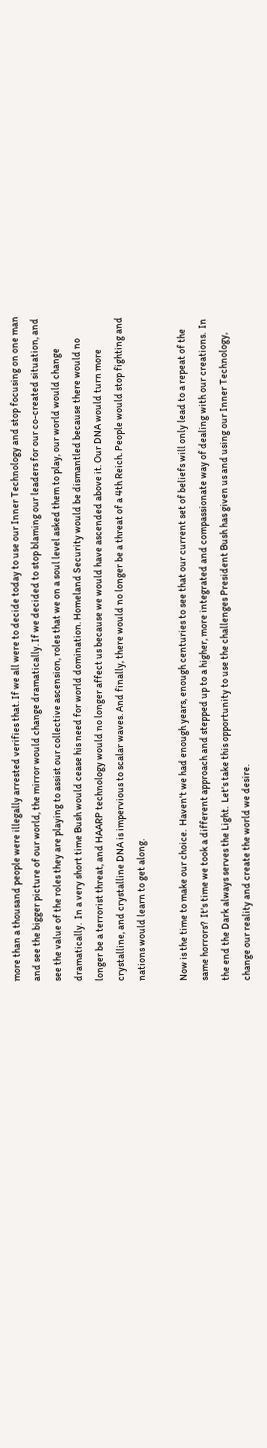more than a thousand people were illegally arrested verifies that. If we all were to decide today to use our Inner Technology and stop focusing on one man and see the bigger picture of our world, the mirror would change dramatically. If we decided to stop blaming our leaders for our co-created situation, and see the value of the roles they are playing to assist our collective ascension, roles that we on a soul level asked them to play, our world would change dramatically.  In a very short time Bush would cease his need for world domination. Homeland Security would be dismantled because there would no longer be a terrorist threat, and HAARP technology would no longer affect us because we would have ascended above it. Our DNA would turn more crystalline, and crystalline DNA is impervious to scalar waves. And finally, there would no longer be a threat of a 4th Reich. People would stop fighting and nations would learn to get along.

Now is the time to make our choice.  Haven't we had enough years, enough centuries to see that our current set of beliefs will only lead to a repeat of the same horrors?  It's time we took a different approach and stepped up to a higher, more integrated and compassionate way of dealing with our creations.  In the end the Dark always serves the Light.  Let's take this opportunity to use the challenges President Bush has given us and using our Inner Technology, change our reality and create the world we desire.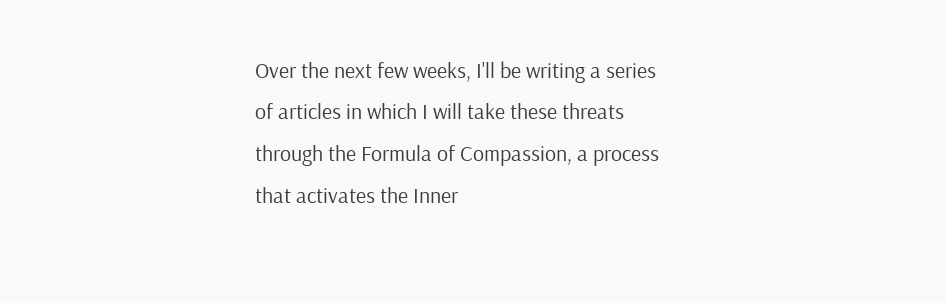Over the next few weeks, I'll be writing a series of articles in which I will take these threats through the Formula of Compassion, a process that activates the Inner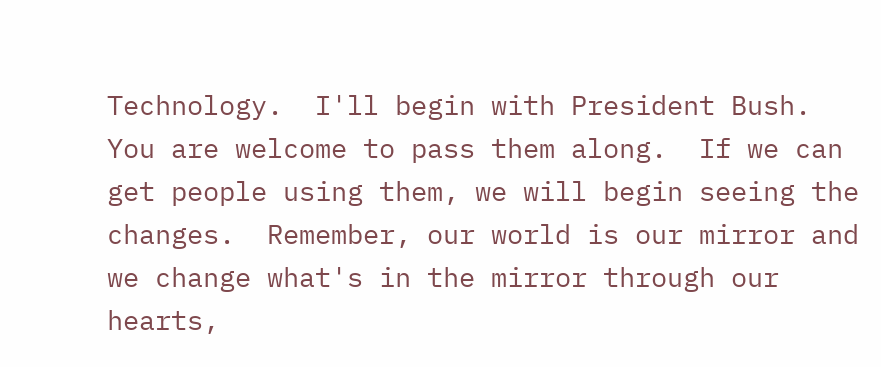Technology.  I'll begin with President Bush.   You are welcome to pass them along.  If we can get people using them, we will begin seeing the changes.  Remember, our world is our mirror and we change what's in the mirror through our hearts,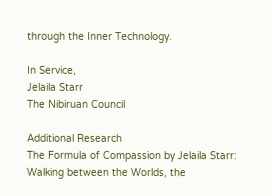through the Inner Technology.

In Service,
Jelaila Starr
The Nibiruan Council

Additional Research
The Formula of Compassion by Jelaila Starr:
Walking between the Worlds, the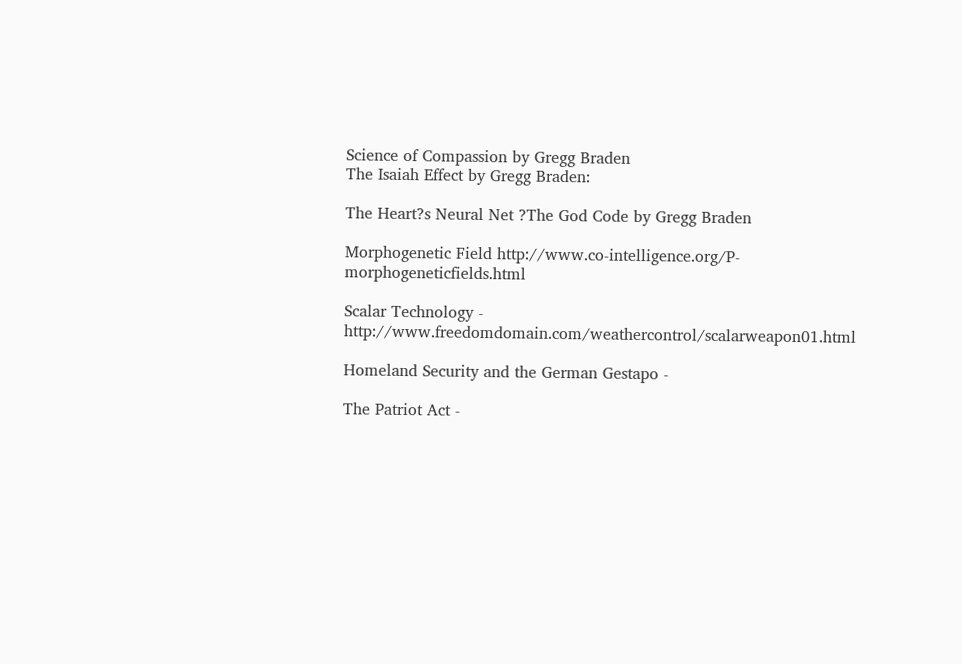Science of Compassion by Gregg Braden
The Isaiah Effect by Gregg Braden:

The Heart?s Neural Net ?The God Code by Gregg Braden

Morphogenetic Field http://www.co-intelligence.org/P-morphogeneticfields.html

Scalar Technology - http://www.freedomdomain.com/weathercontrol/scalarweapon01.html

Homeland Security and the German Gestapo -

The Patriot Act -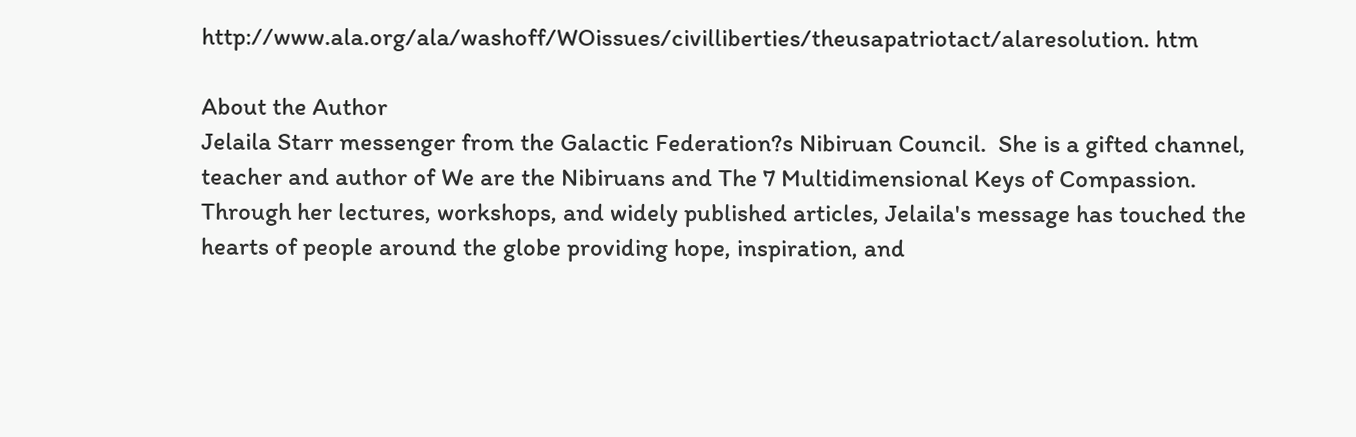http://www.ala.org/ala/washoff/WOissues/civilliberties/theusapatriotact/alaresolution. htm

About the Author
Jelaila Starr messenger from the Galactic Federation?s Nibiruan Council.  She is a gifted channel, teacher and author of We are the Nibiruans and The 7 Multidimensional Keys of Compassion. Through her lectures, workshops, and widely published articles, Jelaila's message has touched the hearts of people around the globe providing hope, inspiration, and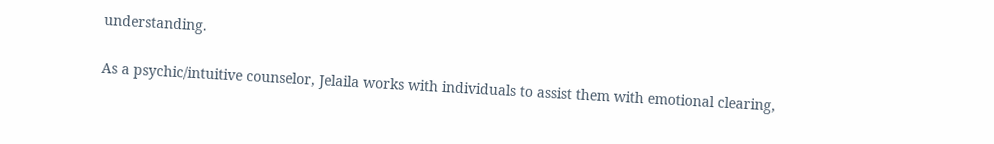understanding.

As a psychic/intuitive counselor, Jelaila works with individuals to assist them with emotional clearing,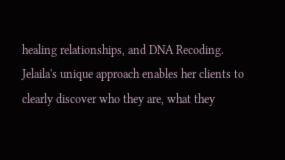healing relationships, and DNA Recoding. Jelaila's unique approach enables her clients to clearly discover who they are, what they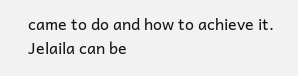came to do and how to achieve it.  Jelaila can be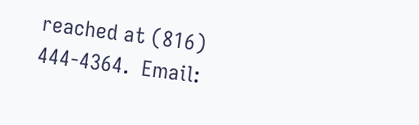reached at (816) 444-4364.  Email: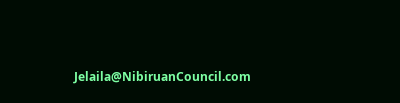Jelaila@NibiruanCouncil.com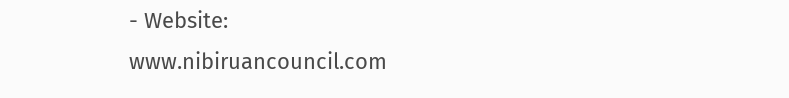- Website: www.nibiruancouncil.com